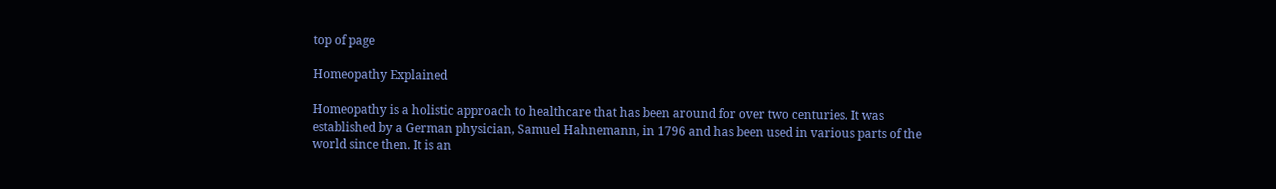top of page

Homeopathy Explained

Homeopathy is a holistic approach to healthcare that has been around for over two centuries. It was established by a German physician, Samuel Hahnemann, in 1796 and has been used in various parts of the world since then. It is an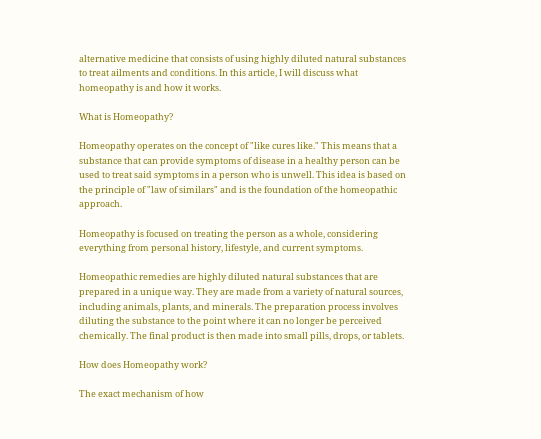alternative medicine that consists of using highly diluted natural substances to treat ailments and conditions. In this article, I will discuss what homeopathy is and how it works.

What is Homeopathy?

Homeopathy operates on the concept of "like cures like." This means that a substance that can provide symptoms of disease in a healthy person can be used to treat said symptoms in a person who is unwell. This idea is based on the principle of "law of similars" and is the foundation of the homeopathic approach.

Homeopathy is focused on treating the person as a whole, considering everything from personal history, lifestyle, and current symptoms.

Homeopathic remedies are highly diluted natural substances that are prepared in a unique way. They are made from a variety of natural sources, including animals, plants, and minerals. The preparation process involves diluting the substance to the point where it can no longer be perceived chemically. The final product is then made into small pills, drops, or tablets.

How does Homeopathy work?

The exact mechanism of how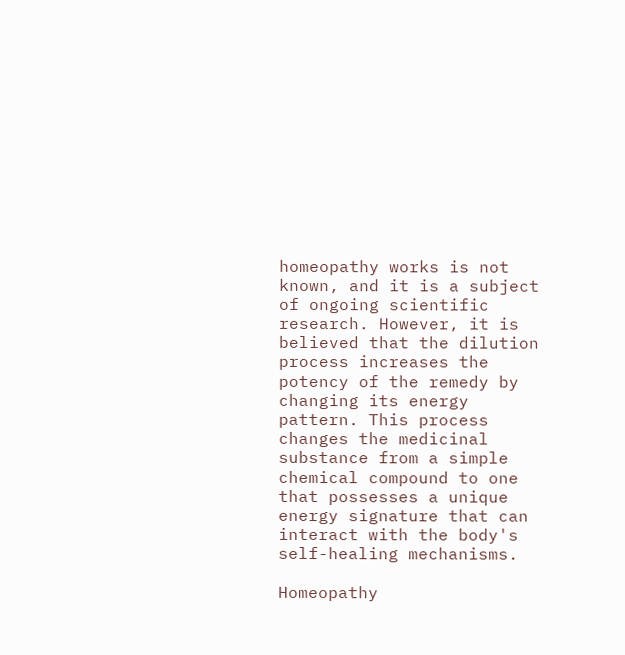homeopathy works is not known, and it is a subject of ongoing scientific research. However, it is believed that the dilution process increases the potency of the remedy by changing its energy pattern. This process changes the medicinal substance from a simple chemical compound to one that possesses a unique energy signature that can interact with the body's self-healing mechanisms.

Homeopathy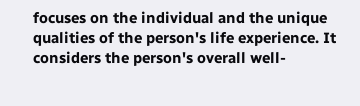focuses on the individual and the unique qualities of the person's life experience. It considers the person's overall well-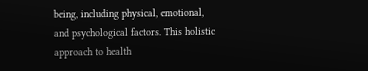being, including physical, emotional, and psychological factors. This holistic approach to health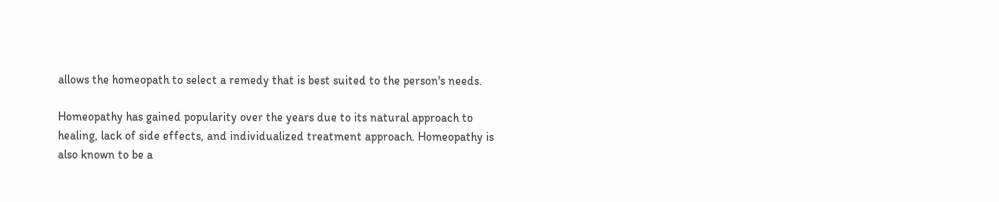allows the homeopath to select a remedy that is best suited to the person's needs.

Homeopathy has gained popularity over the years due to its natural approach to healing, lack of side effects, and individualized treatment approach. Homeopathy is also known to be a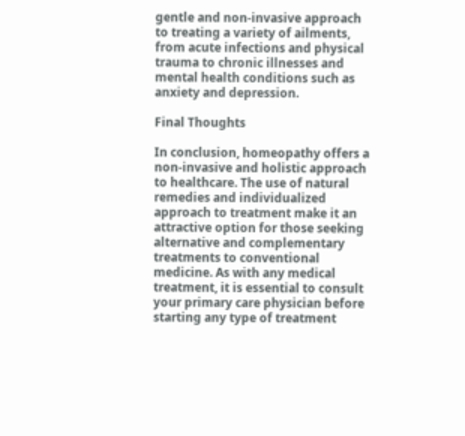gentle and non-invasive approach to treating a variety of ailments, from acute infections and physical trauma to chronic illnesses and mental health conditions such as anxiety and depression.

Final Thoughts

In conclusion, homeopathy offers a non-invasive and holistic approach to healthcare. The use of natural remedies and individualized approach to treatment make it an attractive option for those seeking alternative and complementary treatments to conventional medicine. As with any medical treatment, it is essential to consult your primary care physician before starting any type of treatment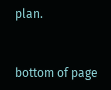plan.


bottom of page